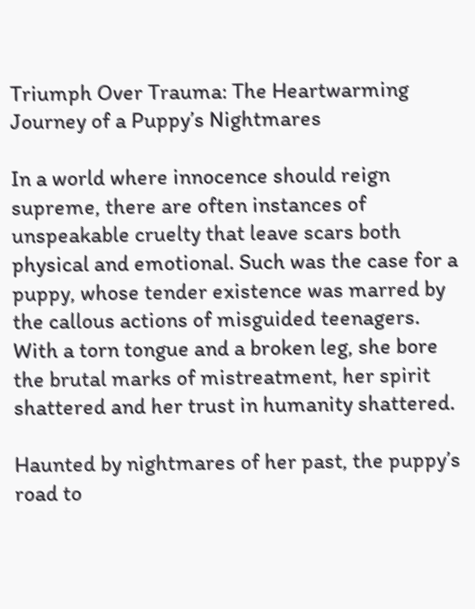Triumph Over Trauma: The Heartwarming Journey of a Puppy’s Nightmares

In a world where innocence should reign supreme, there are often instances of unspeakable cruelty that leave scars both physical and emotional. Such was the case for a puppy, whose tender existence was marred by the callous actions of misguided teenagers. With a torn tongue and a broken leg, she bore the brutal marks of mistreatment, her spirit shattered and her trust in humanity shattered.

Haunted by nightmares of her past, the puppy’s road to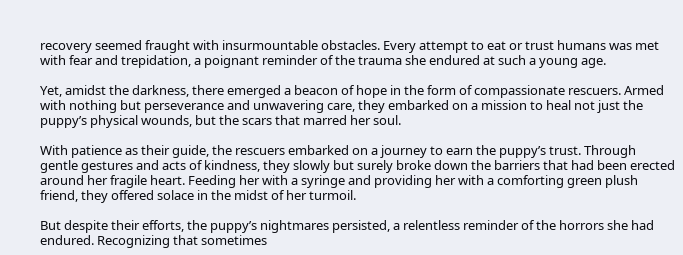recovery seemed fraught with insurmountable obstacles. Every attempt to eat or trust humans was met with fear and trepidation, a poignant reminder of the trauma she endured at such a young age.

Yet, amidst the darkness, there emerged a beacon of hope in the form of compassionate rescuers. Armed with nothing but perseverance and unwavering care, they embarked on a mission to heal not just the puppy’s physical wounds, but the scars that marred her soul.

With patience as their guide, the rescuers embarked on a journey to earn the puppy’s trust. Through gentle gestures and acts of kindness, they slowly but surely broke down the barriers that had been erected around her fragile heart. Feeding her with a syringe and providing her with a comforting green plush friend, they offered solace in the midst of her turmoil.

But despite their efforts, the puppy’s nightmares persisted, a relentless reminder of the horrors she had endured. Recognizing that sometimes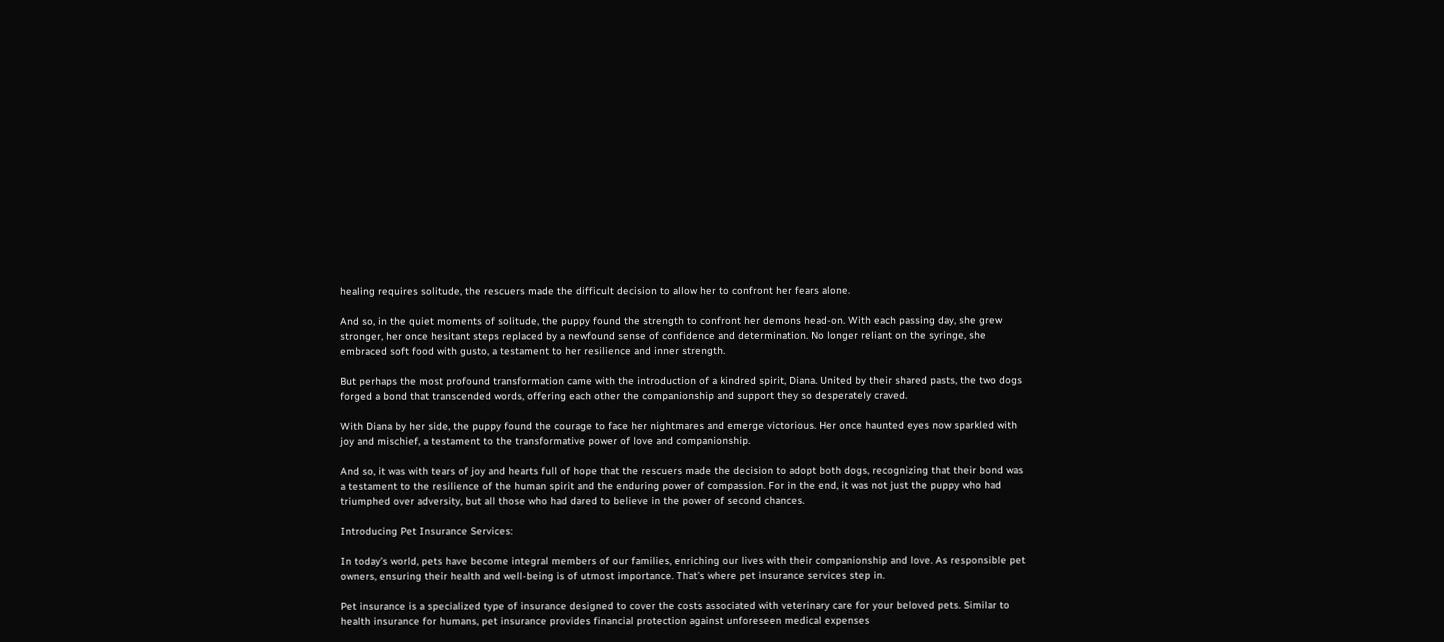healing requires solitude, the rescuers made the difficult decision to allow her to confront her fears alone.

And so, in the quiet moments of solitude, the puppy found the strength to confront her demons head-on. With each passing day, she grew stronger, her once hesitant steps replaced by a newfound sense of confidence and determination. No longer reliant on the syringe, she embraced soft food with gusto, a testament to her resilience and inner strength.

But perhaps the most profound transformation came with the introduction of a kindred spirit, Diana. United by their shared pasts, the two dogs forged a bond that transcended words, offering each other the companionship and support they so desperately craved.

With Diana by her side, the puppy found the courage to face her nightmares and emerge victorious. Her once haunted eyes now sparkled with joy and mischief, a testament to the transformative power of love and companionship.

And so, it was with tears of joy and hearts full of hope that the rescuers made the decision to adopt both dogs, recognizing that their bond was a testament to the resilience of the human spirit and the enduring power of compassion. For in the end, it was not just the puppy who had triumphed over adversity, but all those who had dared to believe in the power of second chances.

Introducing Pet Insurance Services:

In today’s world, pets have become integral members of our families, enriching our lives with their companionship and love. As responsible pet owners, ensuring their health and well-being is of utmost importance. That’s where pet insurance services step in.

Pet insurance is a specialized type of insurance designed to cover the costs associated with veterinary care for your beloved pets. Similar to health insurance for humans, pet insurance provides financial protection against unforeseen medical expenses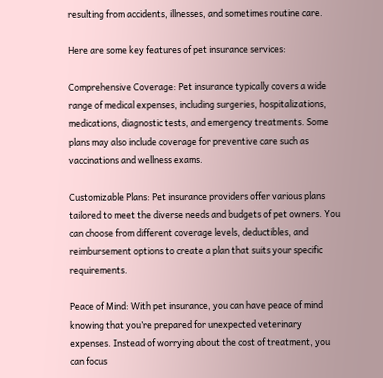resulting from accidents, illnesses, and sometimes routine care.

Here are some key features of pet insurance services:

Comprehensive Coverage: Pet insurance typically covers a wide range of medical expenses, including surgeries, hospitalizations, medications, diagnostic tests, and emergency treatments. Some plans may also include coverage for preventive care such as vaccinations and wellness exams.

Customizable Plans: Pet insurance providers offer various plans tailored to meet the diverse needs and budgets of pet owners. You can choose from different coverage levels, deductibles, and reimbursement options to create a plan that suits your specific requirements.

Peace of Mind: With pet insurance, you can have peace of mind knowing that you’re prepared for unexpected veterinary expenses. Instead of worrying about the cost of treatment, you can focus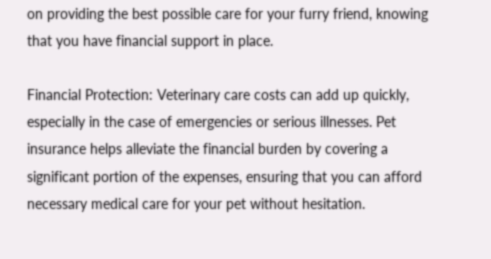on providing the best possible care for your furry friend, knowing that you have financial support in place.

Financial Protection: Veterinary care costs can add up quickly, especially in the case of emergencies or serious illnesses. Pet insurance helps alleviate the financial burden by covering a significant portion of the expenses, ensuring that you can afford necessary medical care for your pet without hesitation.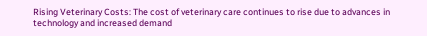Rising Veterinary Costs: The cost of veterinary care continues to rise due to advances in technology and increased demand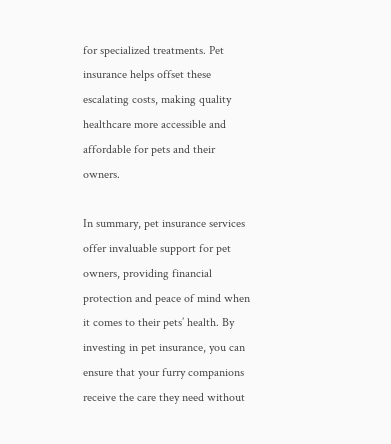for specialized treatments. Pet insurance helps offset these escalating costs, making quality healthcare more accessible and affordable for pets and their owners.

In summary, pet insurance services offer invaluable support for pet owners, providing financial protection and peace of mind when it comes to their pets’ health. By investing in pet insurance, you can ensure that your furry companions receive the care they need without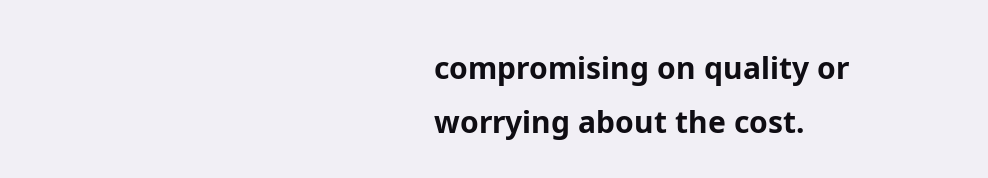compromising on quality or worrying about the cost.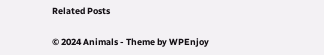Related Posts

© 2024 Animals - Theme by WPEnjoy